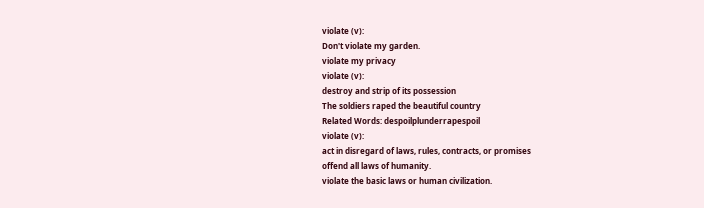violate (v):
Don't violate my garden.
violate my privacy
violate (v):
destroy and strip of its possession
The soldiers raped the beautiful country
Related Words: despoilplunderrapespoil
violate (v):
act in disregard of laws, rules, contracts, or promises
offend all laws of humanity.
violate the basic laws or human civilization.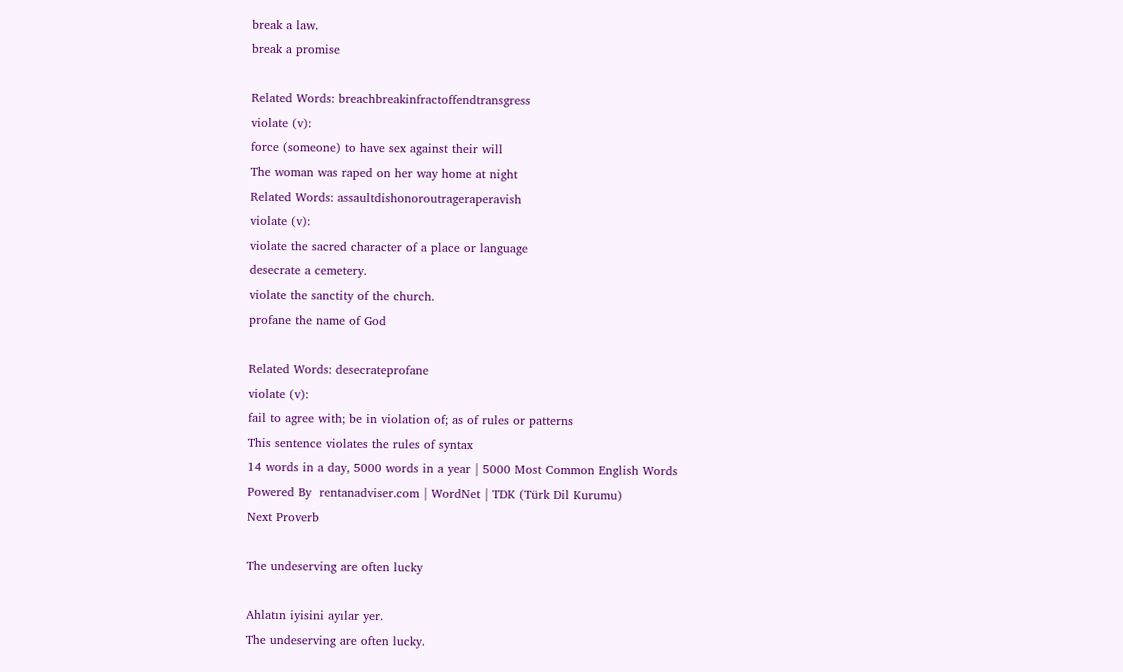break a law.
break a promise

Related Words: breachbreakinfractoffendtransgress
violate (v):
force (someone) to have sex against their will
The woman was raped on her way home at night
Related Words: assaultdishonoroutrageraperavish
violate (v):
violate the sacred character of a place or language
desecrate a cemetery.
violate the sanctity of the church.
profane the name of God

Related Words: desecrateprofane
violate (v):
fail to agree with; be in violation of; as of rules or patterns
This sentence violates the rules of syntax
14 words in a day, 5000 words in a year | 5000 Most Common English Words
Powered By  rentanadviser.com | WordNet | TDK (Türk Dil Kurumu)
Next Proverb

The undeserving are often lucky

Ahlatın iyisini ayılar yer.
The undeserving are often lucky.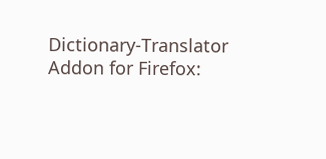Dictionary-Translator Addon for Firefox: